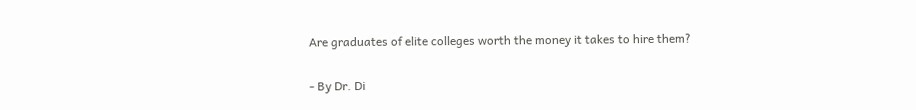Are graduates of elite colleges worth the money it takes to hire them?

- By Dr. Di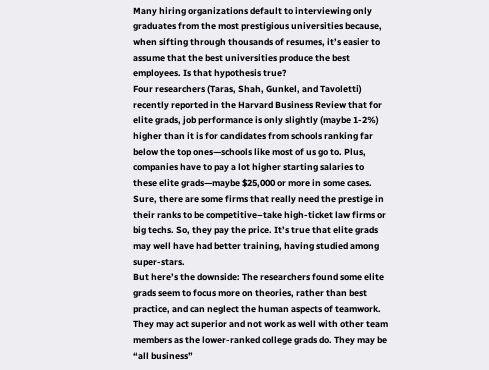Many hiring organizations default to interviewing only graduates from the most prestigious universities because, when sifting through thousands of resumes, it’s easier to assume that the best universities produce the best employees. Is that hypothesis true?
Four researchers (Taras, Shah, Gunkel, and Tavoletti) recently reported in the Harvard Business Review that for elite grads, job performance is only slightly (maybe 1-2%) higher than it is for candidates from schools ranking far below the top ones—schools like most of us go to. Plus, companies have to pay a lot higher starting salaries to these elite grads—maybe $25,000 or more in some cases.  Sure, there are some firms that really need the prestige in their ranks to be competitive–take high-ticket law firms or big techs. So, they pay the price. It’s true that elite grads may well have had better training, having studied among super-stars.
But here’s the downside: The researchers found some elite grads seem to focus more on theories, rather than best practice, and can neglect the human aspects of teamwork.  They may act superior and not work as well with other team members as the lower-ranked college grads do. They may be “all business”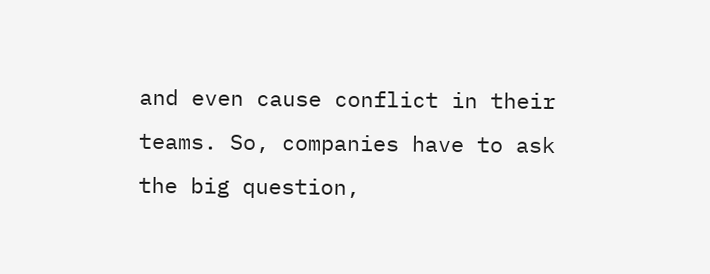and even cause conflict in their
teams. So, companies have to ask the big question,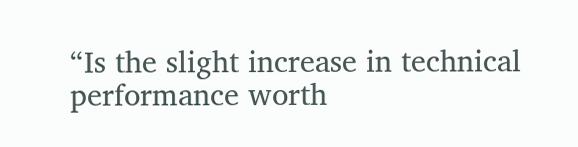“Is the slight increase in technical performance worth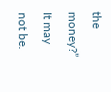the money?” It may not be.